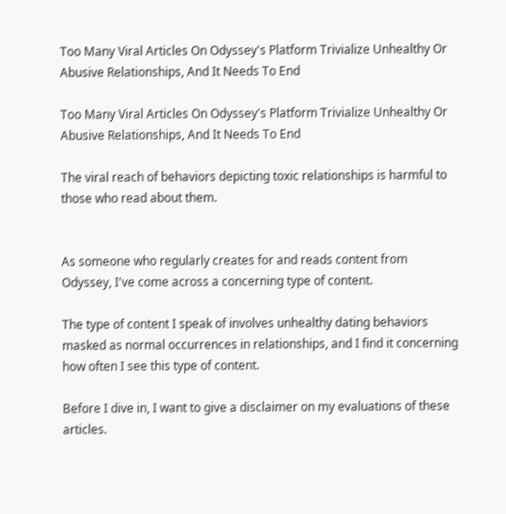Too Many Viral Articles On Odyssey's Platform Trivialize Unhealthy Or Abusive Relationships, And It Needs To End

Too Many Viral Articles On Odyssey's Platform Trivialize Unhealthy Or Abusive Relationships, And It Needs To End

The viral reach of behaviors depicting toxic relationships is harmful to those who read about them.


As someone who regularly creates for and reads content from Odyssey, I've come across a concerning type of content.

The type of content I speak of involves unhealthy dating behaviors masked as normal occurrences in relationships, and I find it concerning how often I see this type of content.

Before I dive in, I want to give a disclaimer on my evaluations of these articles.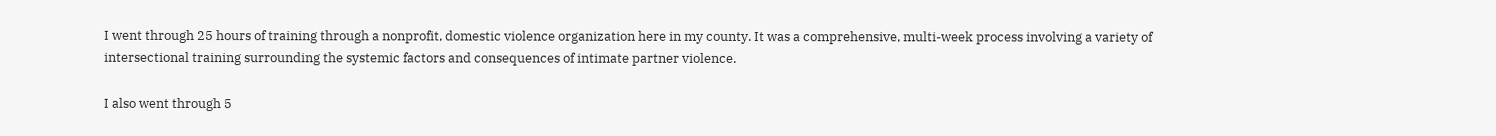I went through 25 hours of training through a nonprofit, domestic violence organization here in my county. It was a comprehensive, multi-week process involving a variety of intersectional training surrounding the systemic factors and consequences of intimate partner violence.

I also went through 5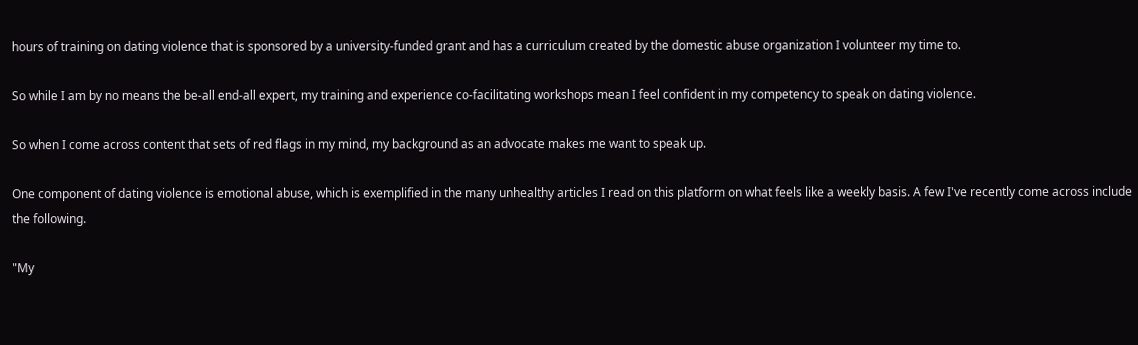hours of training on dating violence that is sponsored by a university-funded grant and has a curriculum created by the domestic abuse organization I volunteer my time to.

So while I am by no means the be-all end-all expert, my training and experience co-facilitating workshops mean I feel confident in my competency to speak on dating violence.

So when I come across content that sets of red flags in my mind, my background as an advocate makes me want to speak up.

One component of dating violence is emotional abuse, which is exemplified in the many unhealthy articles I read on this platform on what feels like a weekly basis. A few I've recently come across include the following.

"My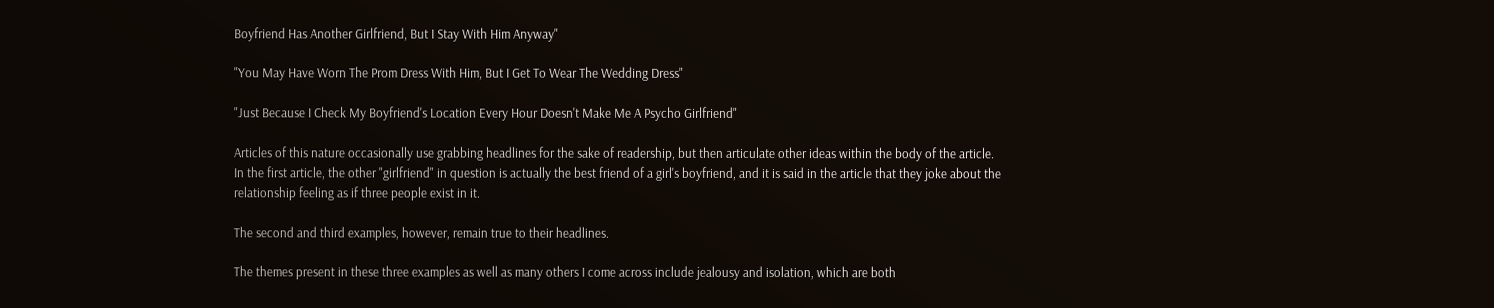Boyfriend Has Another Girlfriend, But I Stay With Him Anyway"

"You May Have Worn The Prom Dress With Him, But I Get To Wear The Wedding Dress"

"Just Because I Check My Boyfriend's Location Every Hour Doesn't Make Me A Psycho Girlfriend"

Articles of this nature occasionally use grabbing headlines for the sake of readership, but then articulate other ideas within the body of the article. In the first article, the other "girlfriend" in question is actually the best friend of a girl's boyfriend, and it is said in the article that they joke about the relationship feeling as if three people exist in it.

The second and third examples, however, remain true to their headlines.

The themes present in these three examples as well as many others I come across include jealousy and isolation, which are both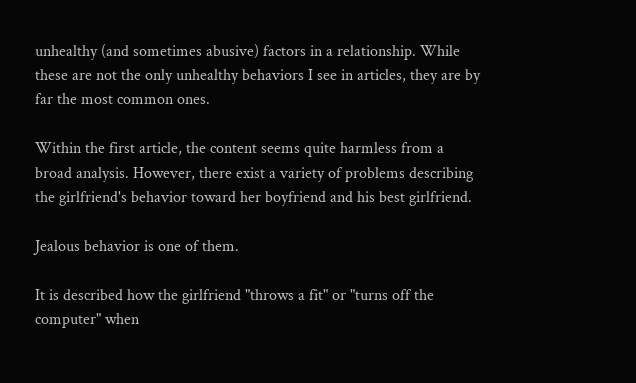unhealthy (and sometimes abusive) factors in a relationship. While these are not the only unhealthy behaviors I see in articles, they are by far the most common ones.

Within the first article, the content seems quite harmless from a broad analysis. However, there exist a variety of problems describing the girlfriend's behavior toward her boyfriend and his best girlfriend.

Jealous behavior is one of them.

It is described how the girlfriend "throws a fit" or "turns off the computer" when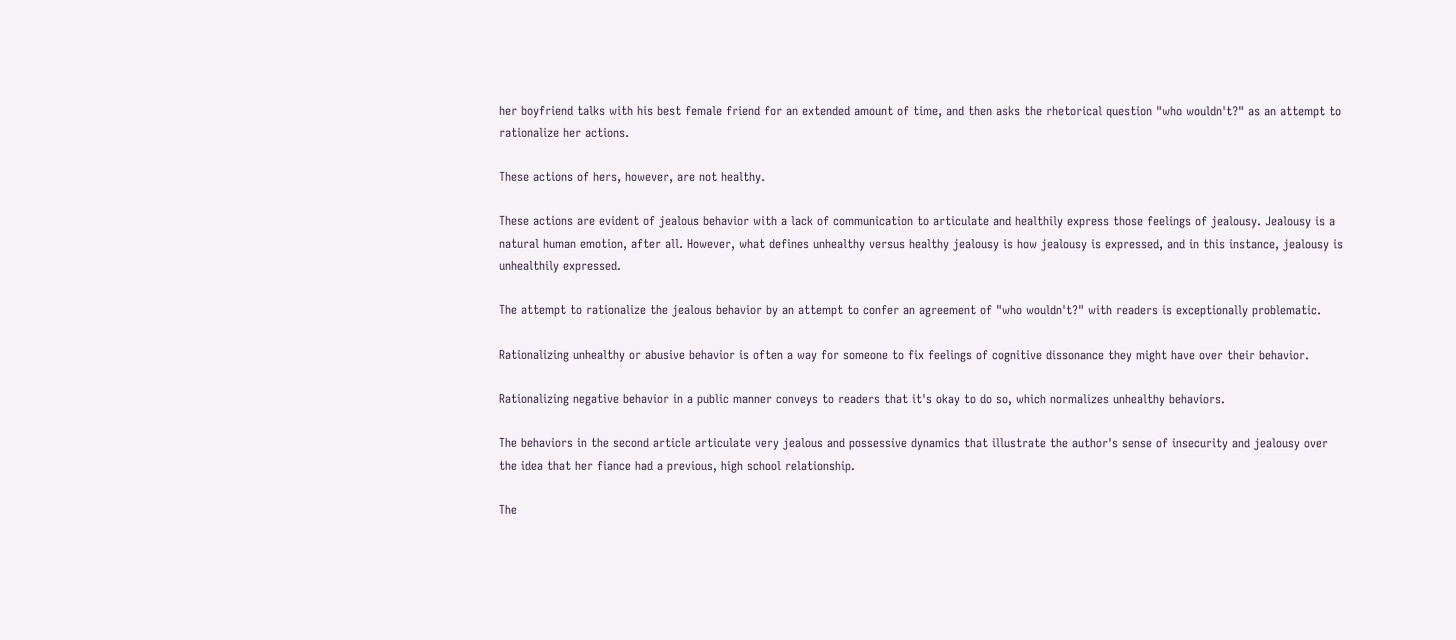her boyfriend talks with his best female friend for an extended amount of time, and then asks the rhetorical question "who wouldn't?" as an attempt to rationalize her actions.

These actions of hers, however, are not healthy.

These actions are evident of jealous behavior with a lack of communication to articulate and healthily express those feelings of jealousy. Jealousy is a natural human emotion, after all. However, what defines unhealthy versus healthy jealousy is how jealousy is expressed, and in this instance, jealousy is unhealthily expressed.

The attempt to rationalize the jealous behavior by an attempt to confer an agreement of "who wouldn't?" with readers is exceptionally problematic.

Rationalizing unhealthy or abusive behavior is often a way for someone to fix feelings of cognitive dissonance they might have over their behavior.

Rationalizing negative behavior in a public manner conveys to readers that it's okay to do so, which normalizes unhealthy behaviors.

The behaviors in the second article articulate very jealous and possessive dynamics that illustrate the author's sense of insecurity and jealousy over the idea that her fiance had a previous, high school relationship.

The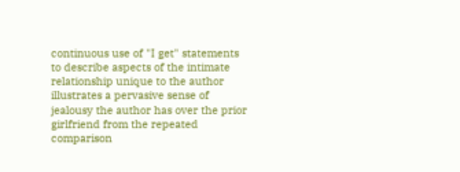continuous use of "I get" statements to describe aspects of the intimate relationship unique to the author illustrates a pervasive sense of jealousy the author has over the prior girlfriend from the repeated comparison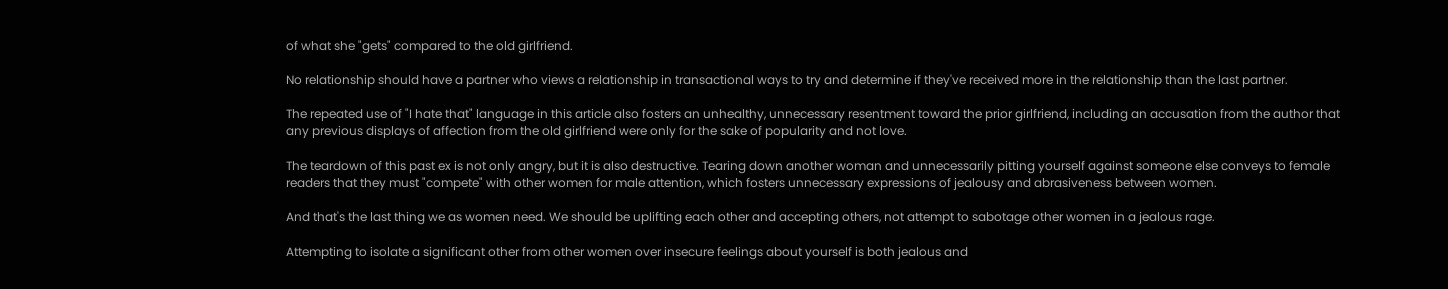of what she "gets" compared to the old girlfriend.

No relationship should have a partner who views a relationship in transactional ways to try and determine if they've received more in the relationship than the last partner.

The repeated use of "I hate that" language in this article also fosters an unhealthy, unnecessary resentment toward the prior girlfriend, including an accusation from the author that any previous displays of affection from the old girlfriend were only for the sake of popularity and not love.

The teardown of this past ex is not only angry, but it is also destructive. Tearing down another woman and unnecessarily pitting yourself against someone else conveys to female readers that they must "compete" with other women for male attention, which fosters unnecessary expressions of jealousy and abrasiveness between women.

And that's the last thing we as women need. We should be uplifting each other and accepting others, not attempt to sabotage other women in a jealous rage.

Attempting to isolate a significant other from other women over insecure feelings about yourself is both jealous and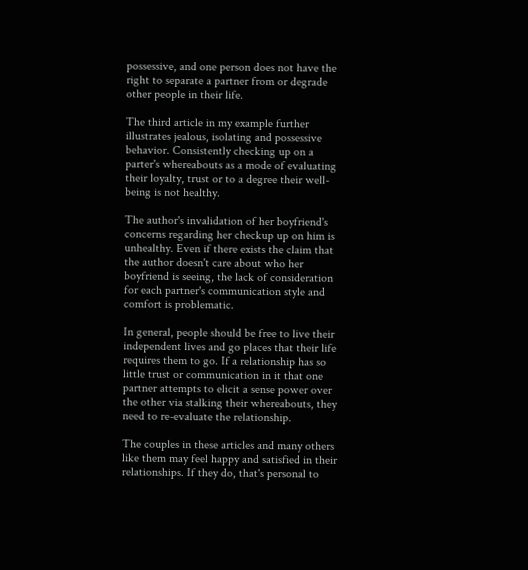possessive, and one person does not have the right to separate a partner from or degrade other people in their life.

The third article in my example further illustrates jealous, isolating and possessive behavior. Consistently checking up on a parter's whereabouts as a mode of evaluating their loyalty, trust or to a degree their well-being is not healthy.

The author's invalidation of her boyfriend's concerns regarding her checkup up on him is unhealthy. Even if there exists the claim that the author doesn't care about who her boyfriend is seeing, the lack of consideration for each partner's communication style and comfort is problematic.

In general, people should be free to live their independent lives and go places that their life requires them to go. If a relationship has so little trust or communication in it that one partner attempts to elicit a sense power over the other via stalking their whereabouts, they need to re-evaluate the relationship.

The couples in these articles and many others like them may feel happy and satisfied in their relationships. If they do, that's personal to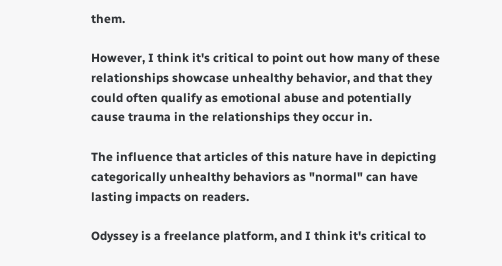them.

However, I think it's critical to point out how many of these relationships showcase unhealthy behavior, and that they could often qualify as emotional abuse and potentially cause trauma in the relationships they occur in.

The influence that articles of this nature have in depicting categorically unhealthy behaviors as "normal" can have lasting impacts on readers.

Odyssey is a freelance platform, and I think it's critical to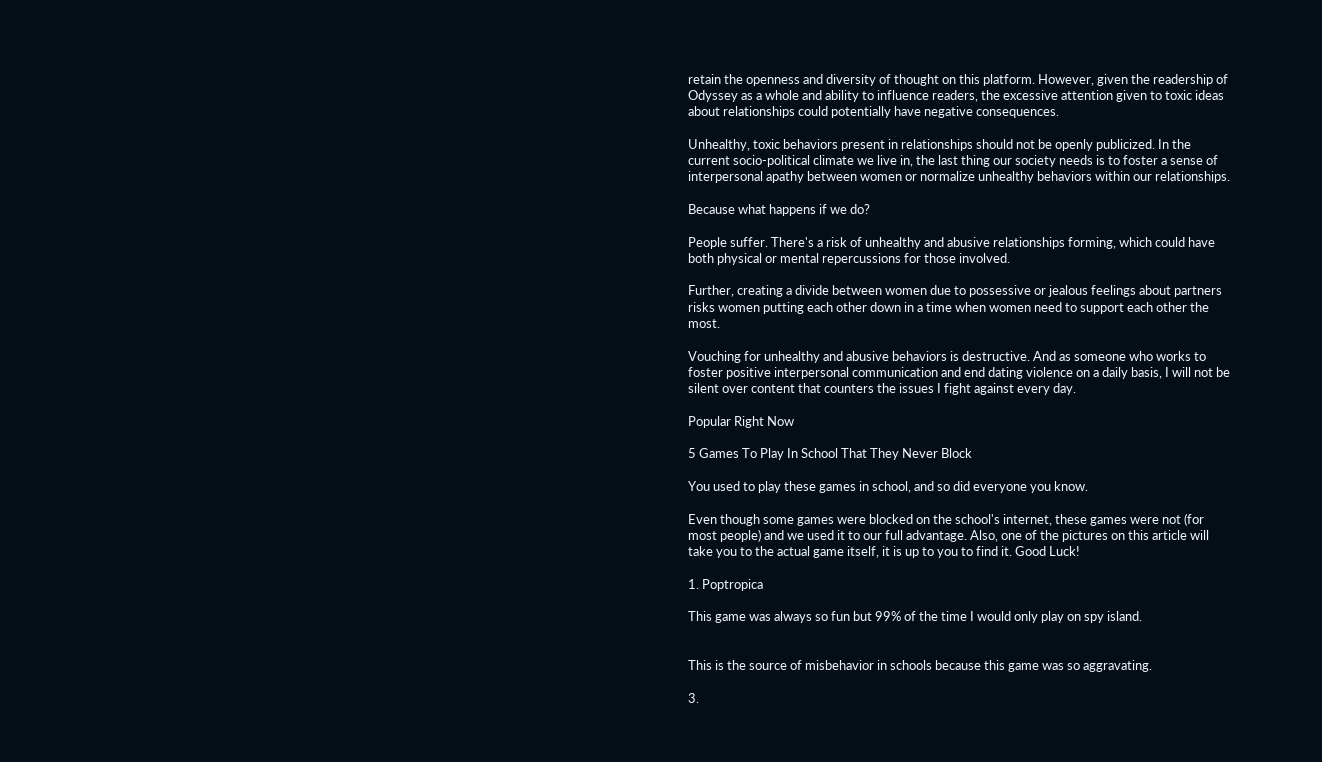retain the openness and diversity of thought on this platform. However, given the readership of Odyssey as a whole and ability to influence readers, the excessive attention given to toxic ideas about relationships could potentially have negative consequences.

Unhealthy, toxic behaviors present in relationships should not be openly publicized. In the current socio-political climate we live in, the last thing our society needs is to foster a sense of interpersonal apathy between women or normalize unhealthy behaviors within our relationships.

Because what happens if we do?

People suffer. There's a risk of unhealthy and abusive relationships forming, which could have both physical or mental repercussions for those involved.

Further, creating a divide between women due to possessive or jealous feelings about partners risks women putting each other down in a time when women need to support each other the most.

Vouching for unhealthy and abusive behaviors is destructive. And as someone who works to foster positive interpersonal communication and end dating violence on a daily basis, I will not be silent over content that counters the issues I fight against every day.

Popular Right Now

5 Games To Play In School That They Never Block

You used to play these games in school, and so did everyone you know.

Even though some games were blocked on the school's internet, these games were not (for most people) and we used it to our full advantage. Also, one of the pictures on this article will take you to the actual game itself, it is up to you to find it. Good Luck!

1. Poptropica

This game was always so fun but 99% of the time I would only play on spy island.


This is the source of misbehavior in schools because this game was so aggravating.

3.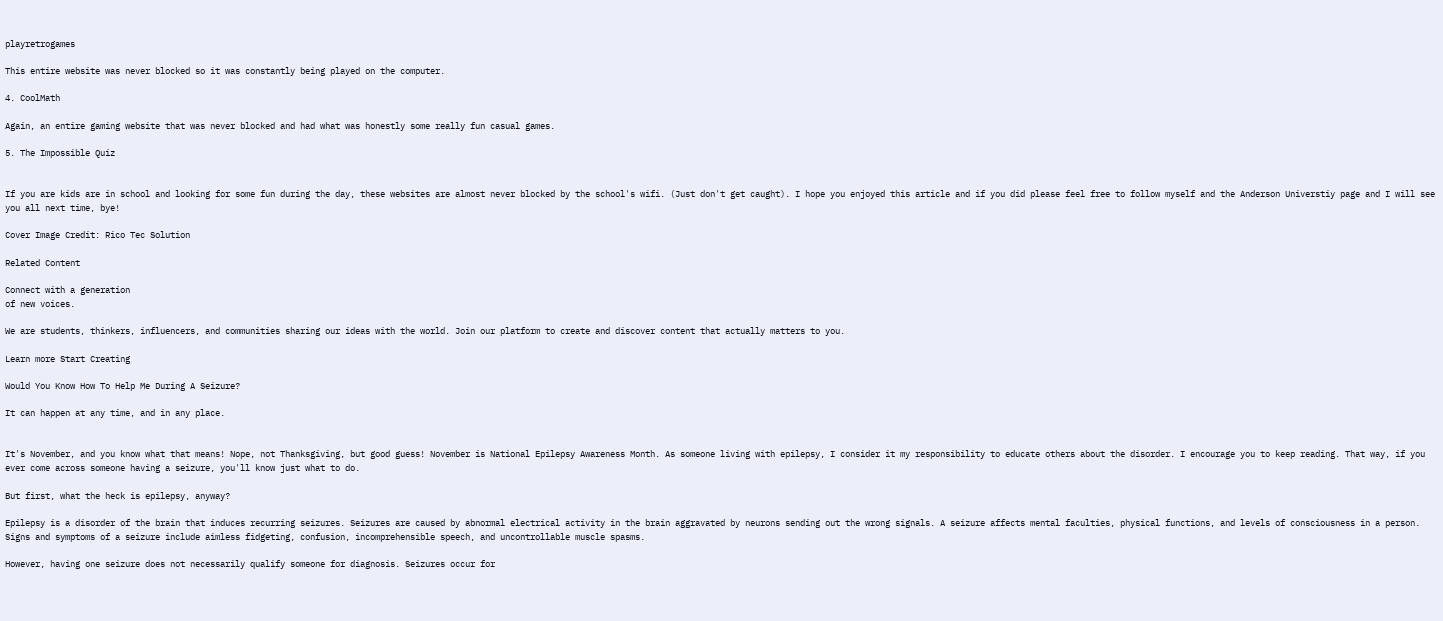playretrogames

This entire website was never blocked so it was constantly being played on the computer.

4. CoolMath

Again, an entire gaming website that was never blocked and had what was honestly some really fun casual games.

5. The Impossible Quiz


If you are kids are in school and looking for some fun during the day, these websites are almost never blocked by the school's wifi. (Just don't get caught). I hope you enjoyed this article and if you did please feel free to follow myself and the Anderson Universtiy page and I will see you all next time, bye!

Cover Image Credit: Rico Tec Solution

Related Content

Connect with a generation
of new voices.

We are students, thinkers, influencers, and communities sharing our ideas with the world. Join our platform to create and discover content that actually matters to you.

Learn more Start Creating

Would You Know How To Help Me During A Seizure?

It can happen at any time, and in any place.


It's November, and you know what that means! Nope, not Thanksgiving, but good guess! November is National Epilepsy Awareness Month. As someone living with epilepsy, I consider it my responsibility to educate others about the disorder. I encourage you to keep reading. That way, if you ever come across someone having a seizure, you'll know just what to do.

But first, what the heck is epilepsy, anyway?

Epilepsy is a disorder of the brain that induces recurring seizures. Seizures are caused by abnormal electrical activity in the brain aggravated by neurons sending out the wrong signals. A seizure affects mental faculties, physical functions, and levels of consciousness in a person. Signs and symptoms of a seizure include aimless fidgeting, confusion, incomprehensible speech, and uncontrollable muscle spasms.

However, having one seizure does not necessarily qualify someone for diagnosis. Seizures occur for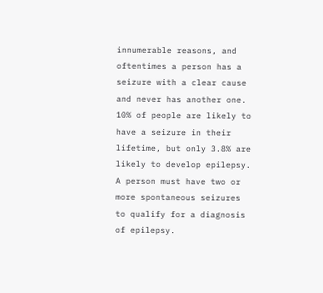innumerable reasons, and oftentimes a person has a seizure with a clear cause and never has another one. 10% of people are likely to have a seizure in their lifetime, but only 3.8% are likely to develop epilepsy. A person must have two or more spontaneous seizures to qualify for a diagnosis of epilepsy.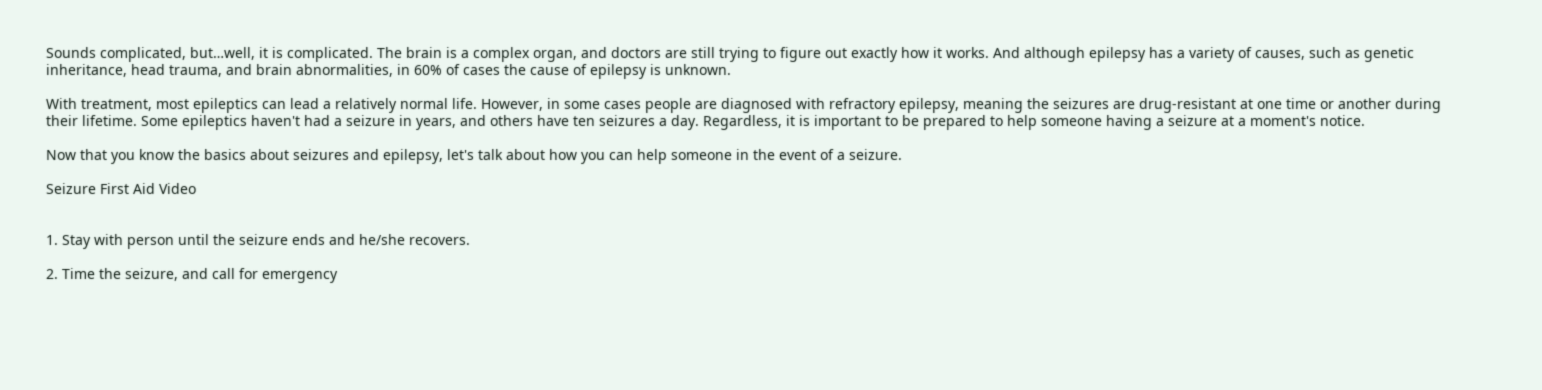Sounds complicated, but…well, it is complicated. The brain is a complex organ, and doctors are still trying to figure out exactly how it works. And although epilepsy has a variety of causes, such as genetic inheritance, head trauma, and brain abnormalities, in 60% of cases the cause of epilepsy is unknown.

With treatment, most epileptics can lead a relatively normal life. However, in some cases people are diagnosed with refractory epilepsy, meaning the seizures are drug-resistant at one time or another during their lifetime. Some epileptics haven't had a seizure in years, and others have ten seizures a day. Regardless, it is important to be prepared to help someone having a seizure at a moment's notice.

Now that you know the basics about seizures and epilepsy, let's talk about how you can help someone in the event of a seizure.

Seizure First Aid Video


1. Stay with person until the seizure ends and he/she recovers.

2. Time the seizure, and call for emergency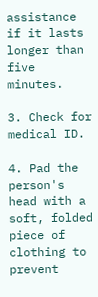assistance if it lasts longer than five minutes.

3. Check for medical ID.

4. Pad the person's head with a soft, folded piece of clothing to prevent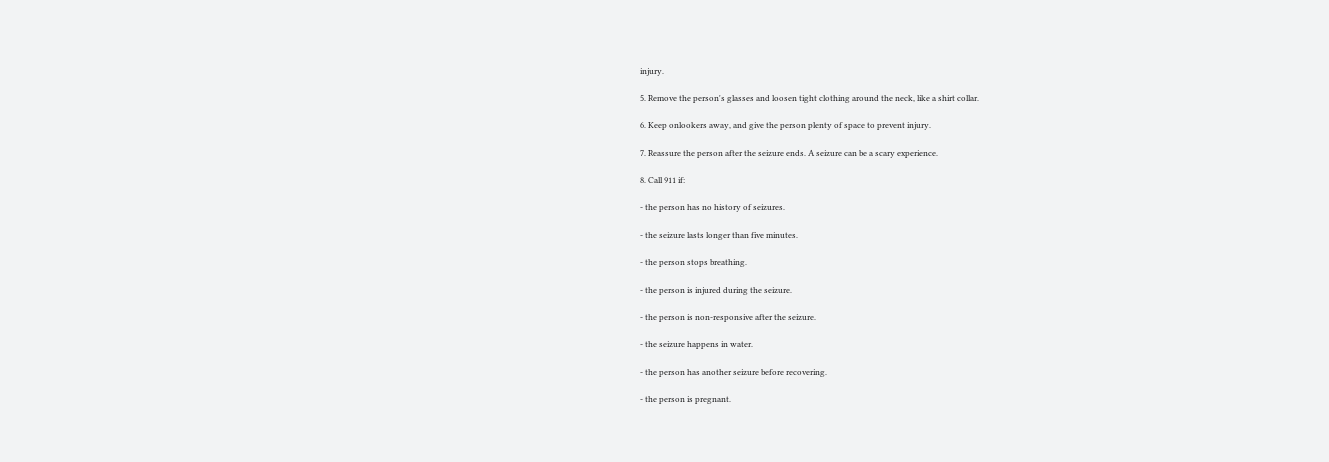injury.

5. Remove the person's glasses and loosen tight clothing around the neck, like a shirt collar.

6. Keep onlookers away, and give the person plenty of space to prevent injury.

7. Reassure the person after the seizure ends. A seizure can be a scary experience.

8. Call 911 if:

- the person has no history of seizures.

- the seizure lasts longer than five minutes.

- the person stops breathing.

- the person is injured during the seizure.

- the person is non-responsive after the seizure.

- the seizure happens in water.

- the person has another seizure before recovering.

- the person is pregnant.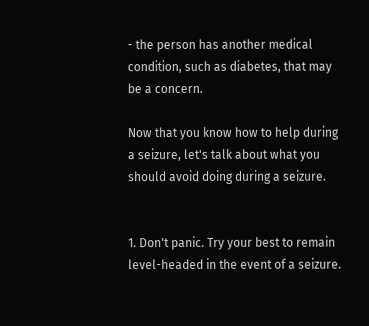- the person has another medical condition, such as diabetes, that may be a concern.

Now that you know how to help during a seizure, let's talk about what you should avoid doing during a seizure.


1. Don't panic. Try your best to remain level-headed in the event of a seizure.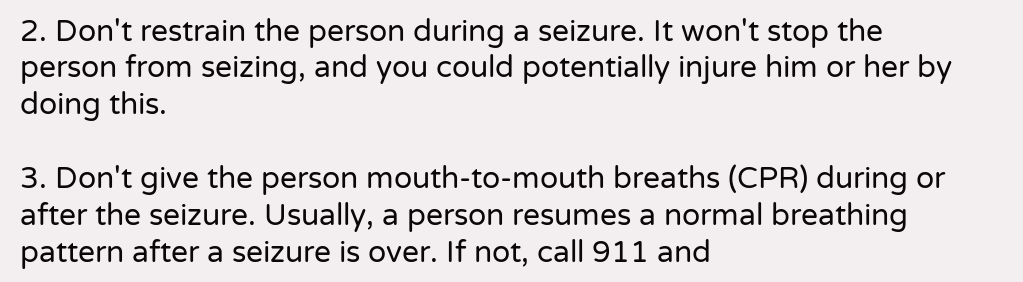2. Don't restrain the person during a seizure. It won't stop the person from seizing, and you could potentially injure him or her by doing this.

3. Don't give the person mouth-to-mouth breaths (CPR) during or after the seizure. Usually, a person resumes a normal breathing pattern after a seizure is over. If not, call 911 and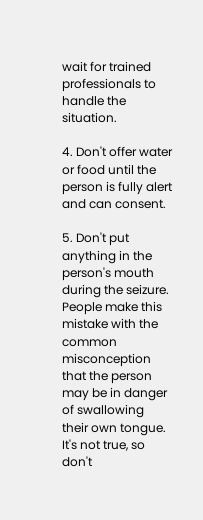wait for trained professionals to handle the situation.

4. Don't offer water or food until the person is fully alert and can consent.

5. Don't put anything in the person's mouth during the seizure. People make this mistake with the common misconception that the person may be in danger of swallowing their own tongue. It's not true, so don't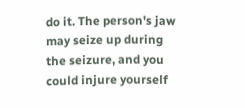do it. The person's jaw may seize up during the seizure, and you could injure yourself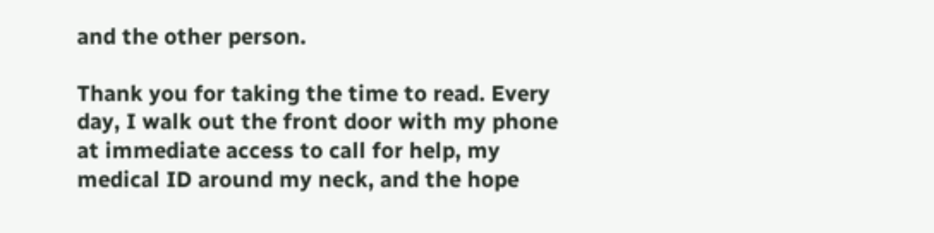and the other person.

Thank you for taking the time to read. Every day, I walk out the front door with my phone at immediate access to call for help, my medical ID around my neck, and the hope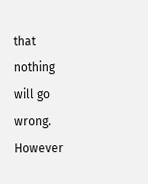that nothing will go wrong. However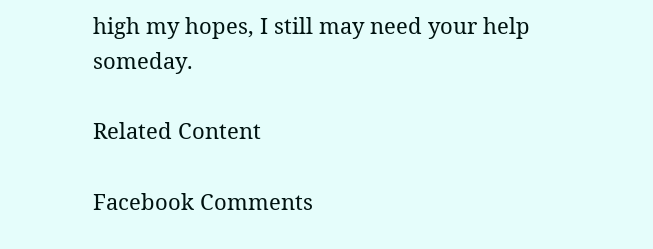high my hopes, I still may need your help someday.

Related Content

Facebook Comments